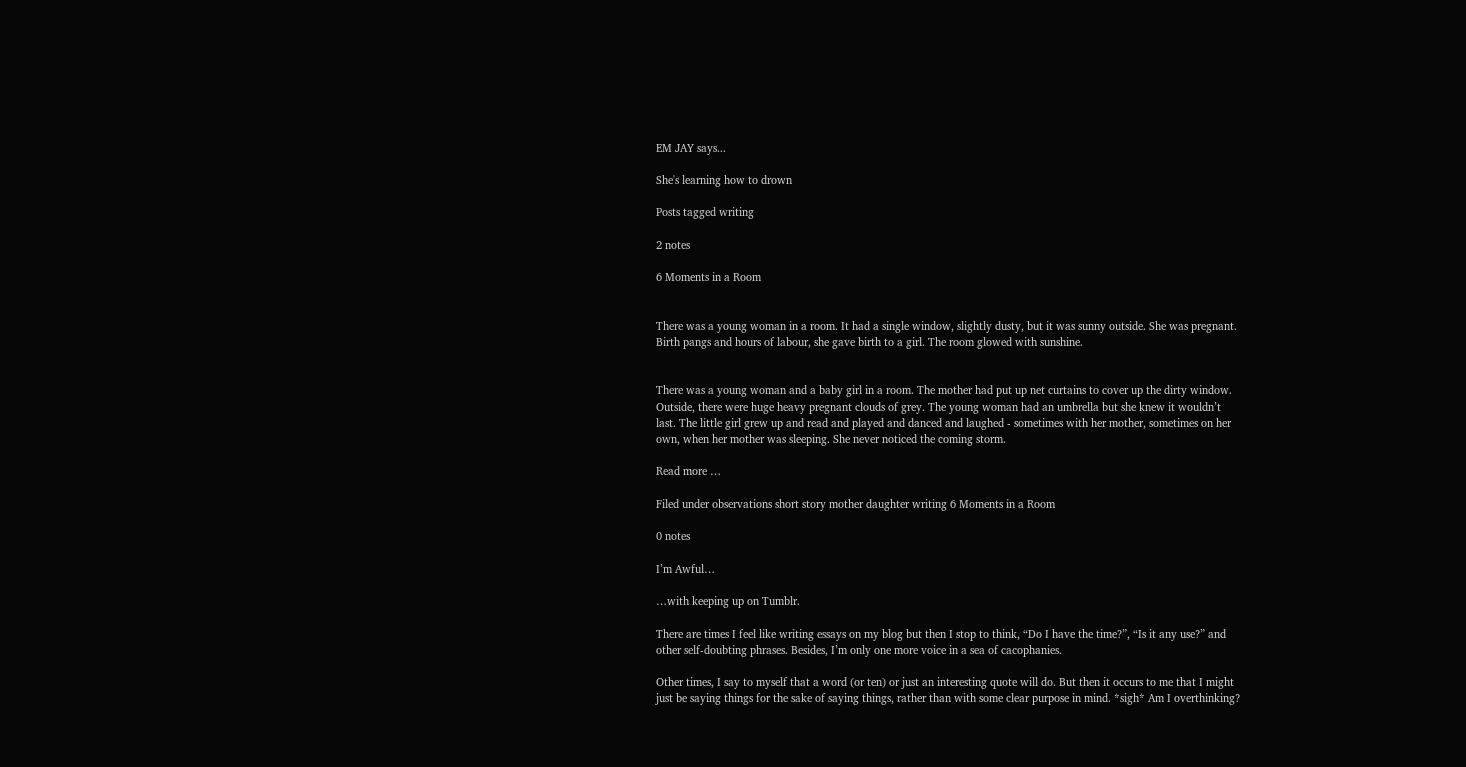EM JAY says...

She's learning how to drown

Posts tagged writing

2 notes

6 Moments in a Room


There was a young woman in a room. It had a single window, slightly dusty, but it was sunny outside. She was pregnant. Birth pangs and hours of labour, she gave birth to a girl. The room glowed with sunshine.


There was a young woman and a baby girl in a room. The mother had put up net curtains to cover up the dirty window. Outside, there were huge heavy pregnant clouds of grey. The young woman had an umbrella but she knew it wouldn’t last. The little girl grew up and read and played and danced and laughed - sometimes with her mother, sometimes on her own, when her mother was sleeping. She never noticed the coming storm.

Read more …

Filed under observations short story mother daughter writing 6 Moments in a Room

0 notes

I’m Awful…

…with keeping up on Tumblr.

There are times I feel like writing essays on my blog but then I stop to think, “Do I have the time?”, “Is it any use?” and other self-doubting phrases. Besides, I’m only one more voice in a sea of cacophanies.

Other times, I say to myself that a word (or ten) or just an interesting quote will do. But then it occurs to me that I might just be saying things for the sake of saying things, rather than with some clear purpose in mind. *sigh* Am I overthinking?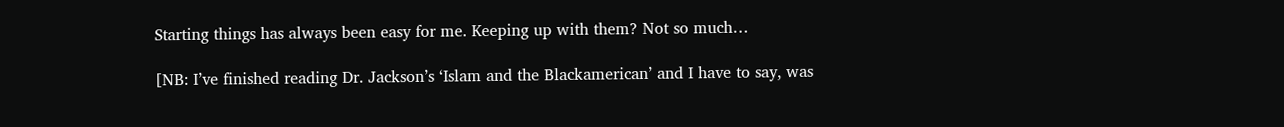Starting things has always been easy for me. Keeping up with them? Not so much…

[NB: I’ve finished reading Dr. Jackson’s ‘Islam and the Blackamerican’ and I have to say, was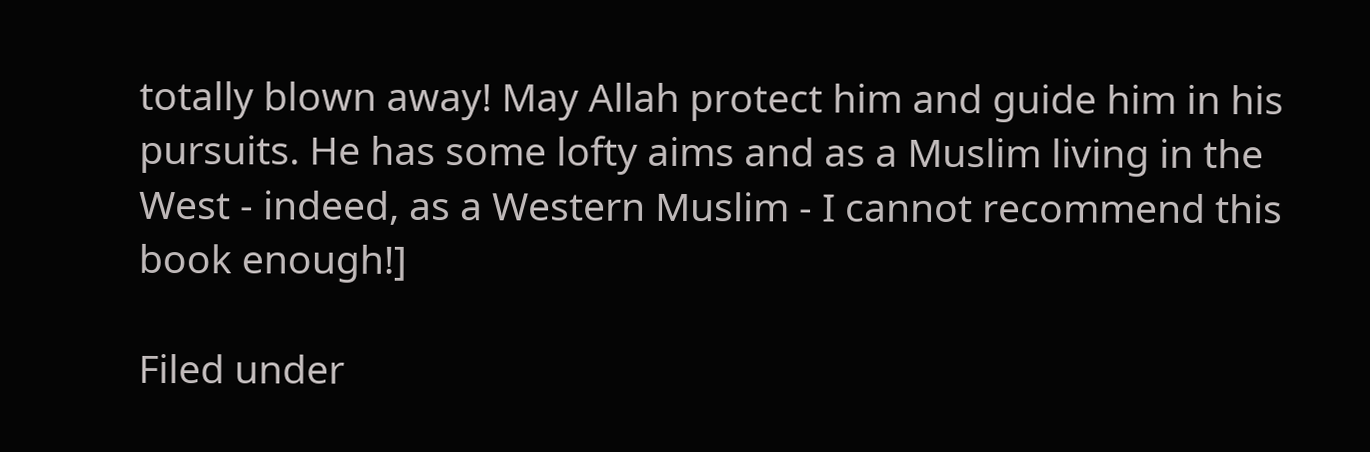totally blown away! May Allah protect him and guide him in his pursuits. He has some lofty aims and as a Muslim living in the West - indeed, as a Western Muslim - I cannot recommend this book enough!]

Filed under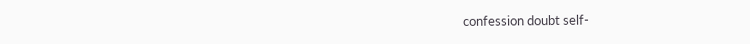confession doubt self-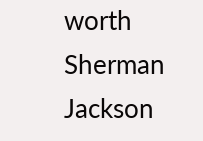worth Sherman Jackson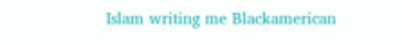Islam writing me Blackamerican